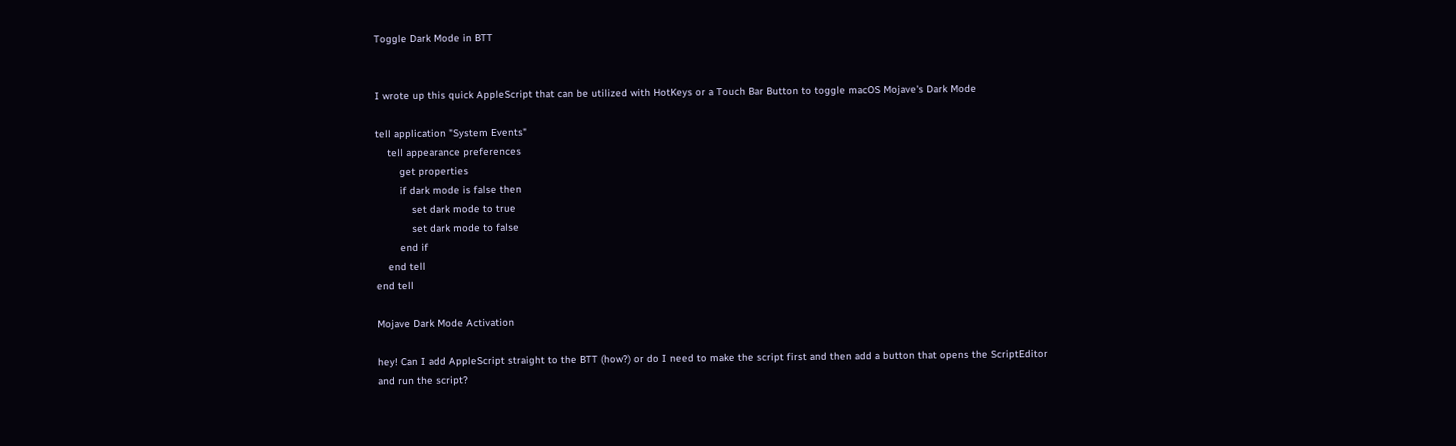Toggle Dark Mode in BTT


I wrote up this quick AppleScript that can be utilized with HotKeys or a Touch Bar Button to toggle macOS Mojave's Dark Mode

tell application "System Events"
    tell appearance preferences
        get properties
        if dark mode is false then
            set dark mode to true
            set dark mode to false
        end if
    end tell
end tell

Mojave Dark Mode Activation

hey! Can I add AppleScript straight to the BTT (how?) or do I need to make the script first and then add a button that opens the ScriptEditor and run the script?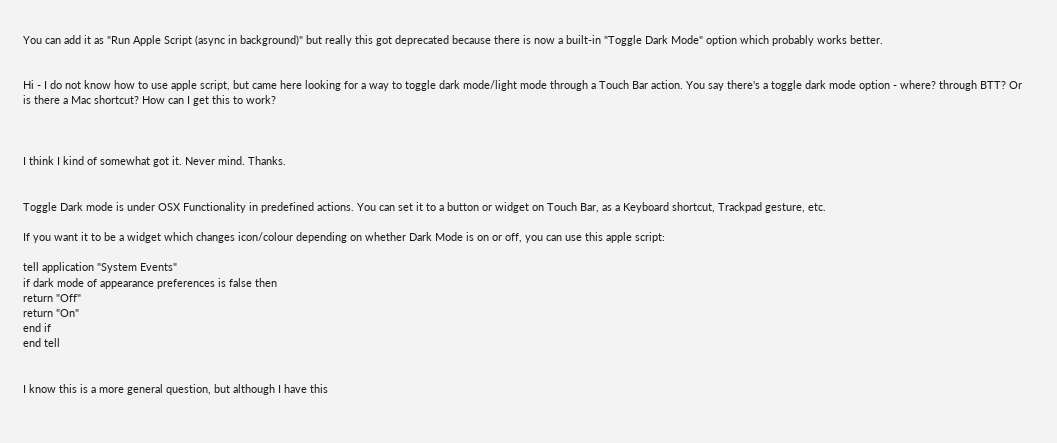You can add it as "Run Apple Script (async in background)" but really this got deprecated because there is now a built-in "Toggle Dark Mode" option which probably works better.


Hi - I do not know how to use apple script, but came here looking for a way to toggle dark mode/light mode through a Touch Bar action. You say there's a toggle dark mode option - where? through BTT? Or is there a Mac shortcut? How can I get this to work?



I think I kind of somewhat got it. Never mind. Thanks.


Toggle Dark mode is under OSX Functionality in predefined actions. You can set it to a button or widget on Touch Bar, as a Keyboard shortcut, Trackpad gesture, etc.

If you want it to be a widget which changes icon/colour depending on whether Dark Mode is on or off, you can use this apple script:

tell application "System Events"
if dark mode of appearance preferences is false then
return "Off"
return "On"
end if
end tell


I know this is a more general question, but although I have this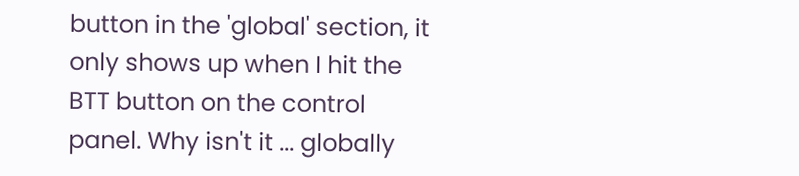button in the 'global' section, it only shows up when I hit the BTT button on the control panel. Why isn't it ... globally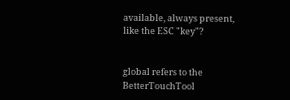available, always present, like the ESC "key"?


global refers to the BetterTouchTool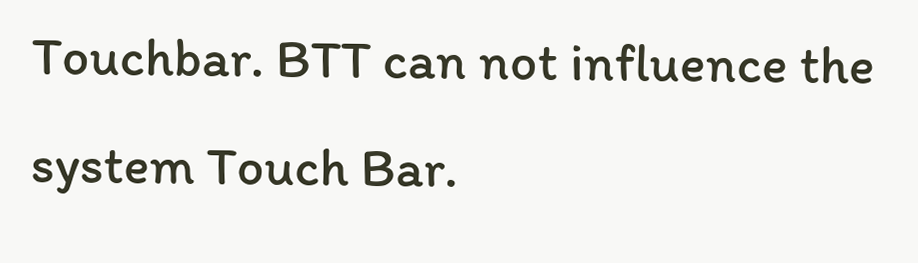Touchbar. BTT can not influence the system Touch Bar.